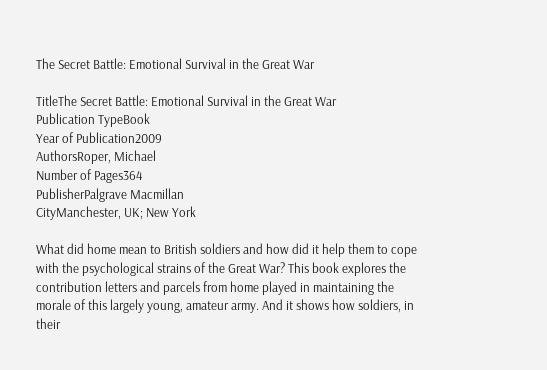The Secret Battle: Emotional Survival in the Great War

TitleThe Secret Battle: Emotional Survival in the Great War
Publication TypeBook
Year of Publication2009
AuthorsRoper, Michael
Number of Pages364
PublisherPalgrave Macmillan
CityManchester, UK; New York

What did home mean to British soldiers and how did it help them to cope with the psychological strains of the Great War? This book explores the contribution letters and parcels from home played in maintaining the morale of this largely young, amateur army. And it shows how soldiers, in their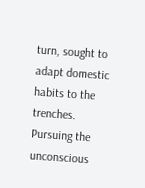turn, sought to adapt domestic habits to the trenches. Pursuing the unconscious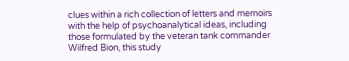clues within a rich collection of letters and memoirs with the help of psychoanalytical ideas, including those formulated by the veteran tank commander Wilfred Bion, this study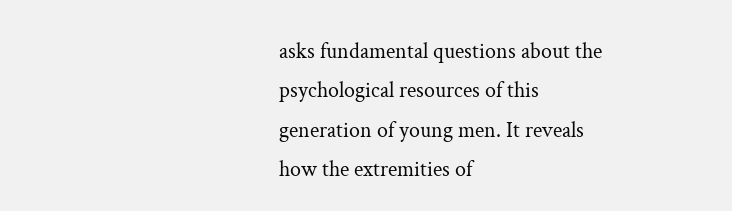asks fundamental questions about the psychological resources of this generation of young men. It reveals how the extremities of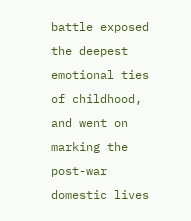battle exposed the deepest emotional ties of childhood, and went on marking the post-war domestic lives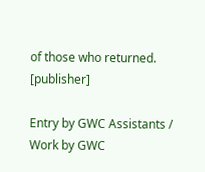of those who returned. [publisher]

Entry by GWC Assistants / Work by GWC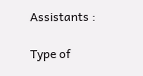Assistants :

Type of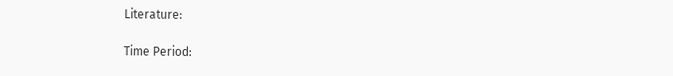Literature:

Time Period: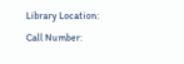Library Location:
Call Number: